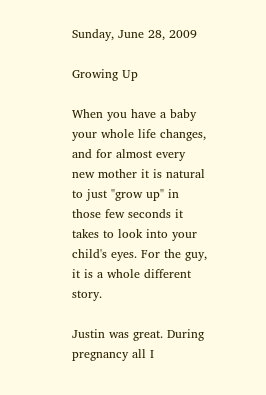Sunday, June 28, 2009

Growing Up

When you have a baby your whole life changes, and for almost every new mother it is natural to just "grow up" in those few seconds it takes to look into your child's eyes. For the guy, it is a whole different story.

Justin was great. During pregnancy all I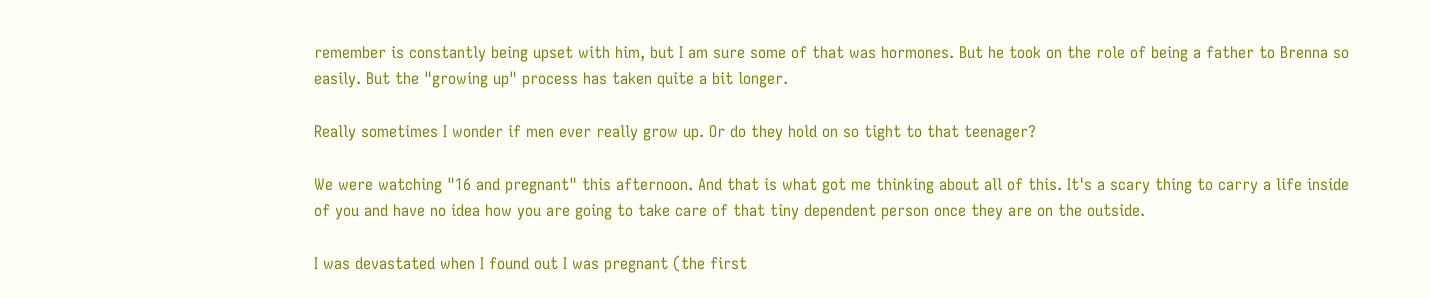remember is constantly being upset with him, but I am sure some of that was hormones. But he took on the role of being a father to Brenna so easily. But the "growing up" process has taken quite a bit longer.

Really sometimes I wonder if men ever really grow up. Or do they hold on so tight to that teenager?

We were watching "16 and pregnant" this afternoon. And that is what got me thinking about all of this. It's a scary thing to carry a life inside of you and have no idea how you are going to take care of that tiny dependent person once they are on the outside.

I was devastated when I found out I was pregnant (the first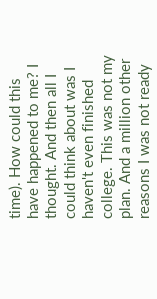time). How could this have happened to me? I thought. And then all I could think about was I haven't even finished college. This was not my plan. And a million other reasons I was not ready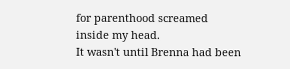for parenthood screamed inside my head.
It wasn't until Brenna had been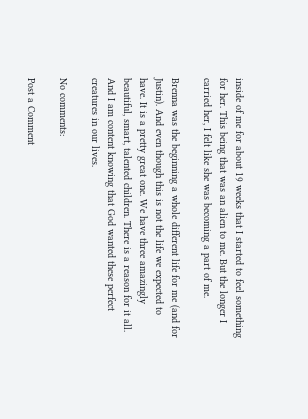inside of me for about 19 weeks that I started to feel something for her. This being that was an alien to me. But the longer I carried her, I felt like she was becoming a part of me.

Brenna was the beginning a whole different life for me (and for Justin). And even though this is not the life we expected to have. It is a pretty great one. We have three amazingly beautiful, smart, talented children. There is a reason for it all. And I am content knowing that God wanted these perfect creatures in our lives.

No comments:

Post a Comment